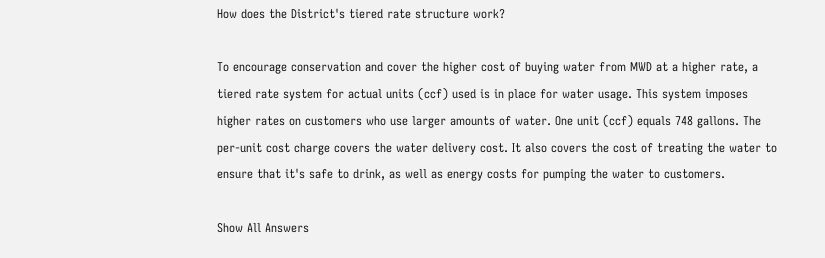How does the District's tiered rate structure work?

To encourage conservation and cover the higher cost of buying water from MWD at a higher rate, a tiered rate system for actual units (ccf) used is in place for water usage. This system imposes higher rates on customers who use larger amounts of water. One unit (ccf) equals 748 gallons. The per-unit cost charge covers the water delivery cost. It also covers the cost of treating the water to ensure that it's safe to drink, as well as energy costs for pumping the water to customers.

Show All Answers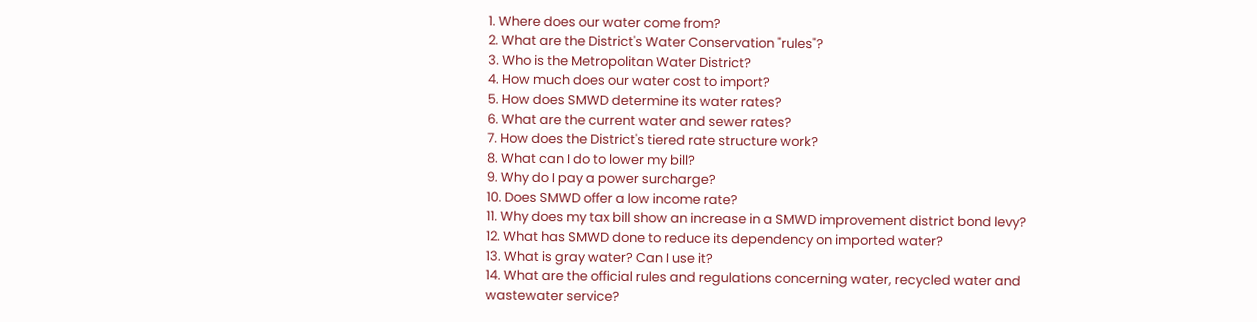1. Where does our water come from?
2. What are the District's Water Conservation "rules"?
3. Who is the Metropolitan Water District?
4. How much does our water cost to import?
5. How does SMWD determine its water rates?
6. What are the current water and sewer rates?
7. How does the District's tiered rate structure work?
8. What can I do to lower my bill?
9. Why do I pay a power surcharge?
10. Does SMWD offer a low income rate?
11. Why does my tax bill show an increase in a SMWD improvement district bond levy?
12. What has SMWD done to reduce its dependency on imported water?
13. What is gray water? Can I use it?
14. What are the official rules and regulations concerning water, recycled water and wastewater service?